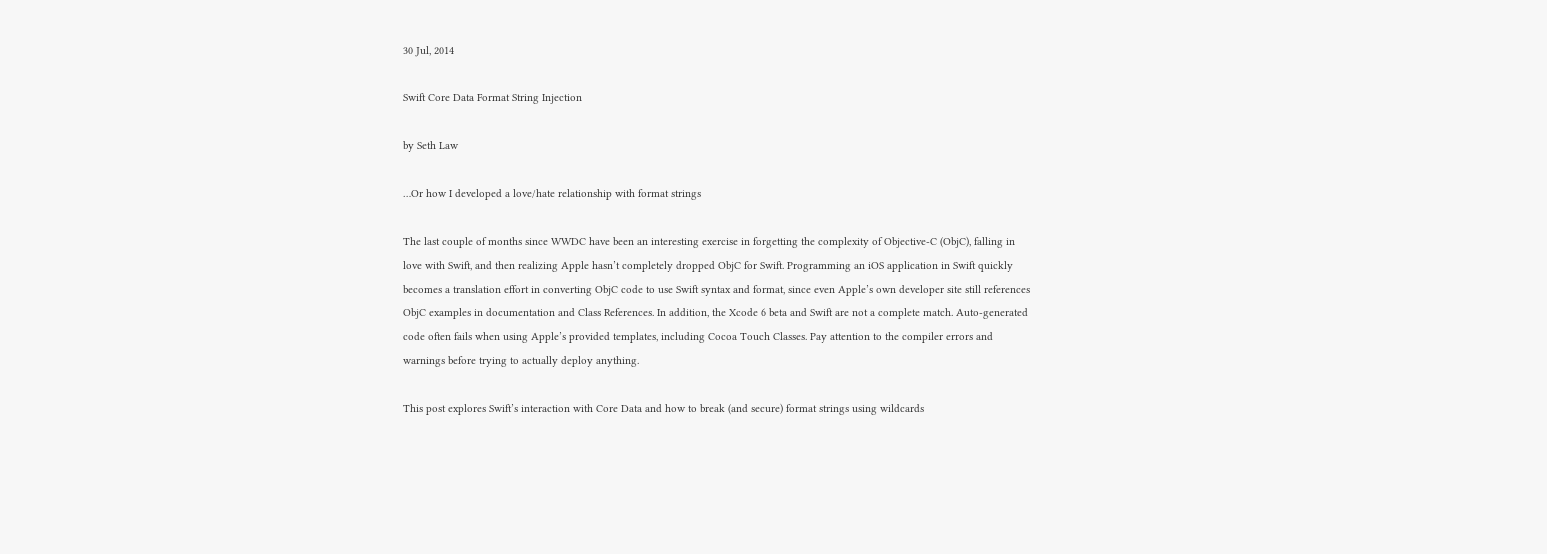30 Jul, 2014

Swift Core Data Format String Injection

by Seth Law

…Or how I developed a love/hate relationship with format strings

The last couple of months since WWDC have been an interesting exercise in forgetting the complexity of Objective-C (ObjC), falling in love with Swift, and then realizing Apple hasn’t completely dropped ObjC for Swift. Programming an iOS application in Swift quickly becomes a translation effort in converting ObjC code to use Swift syntax and format, since even Apple’s own developer site still references ObjC examples in documentation and Class References. In addition, the Xcode 6 beta and Swift are not a complete match. Auto-generated code often fails when using Apple’s provided templates, including Cocoa Touch Classes. Pay attention to the compiler errors and warnings before trying to actually deploy anything.

This post explores Swift’s interaction with Core Data and how to break (and secure) format strings using wildcards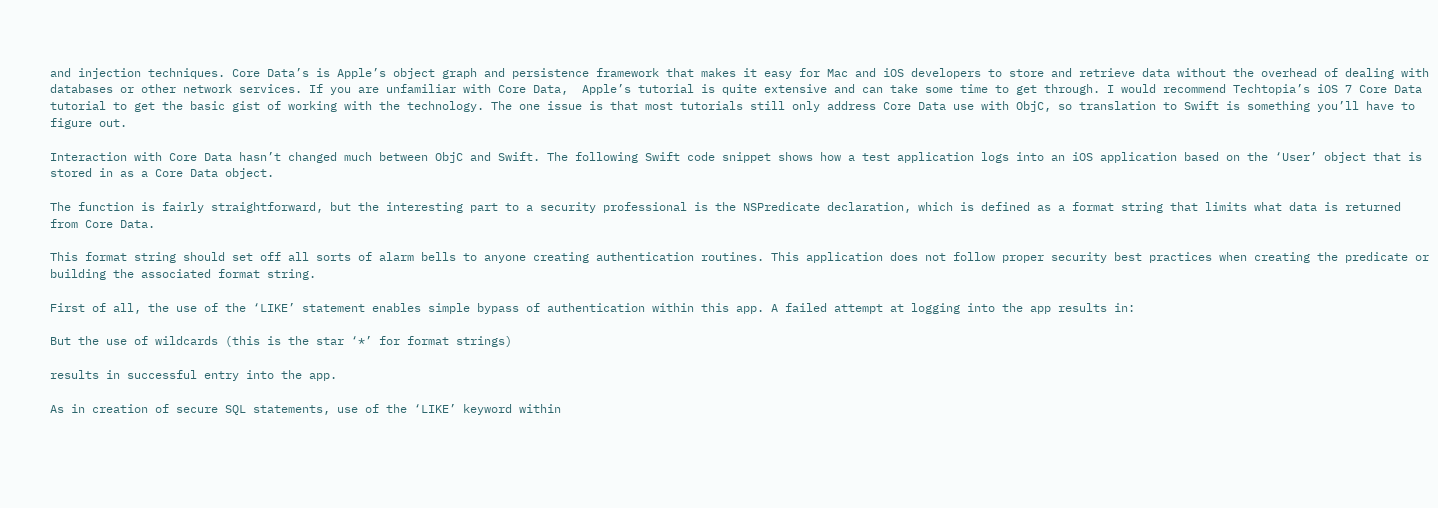and injection techniques. Core Data’s is Apple’s object graph and persistence framework that makes it easy for Mac and iOS developers to store and retrieve data without the overhead of dealing with databases or other network services. If you are unfamiliar with Core Data,  Apple’s tutorial is quite extensive and can take some time to get through. I would recommend Techtopia’s iOS 7 Core Data tutorial to get the basic gist of working with the technology. The one issue is that most tutorials still only address Core Data use with ObjC, so translation to Swift is something you’ll have to figure out.

Interaction with Core Data hasn’t changed much between ObjC and Swift. The following Swift code snippet shows how a test application logs into an iOS application based on the ‘User’ object that is stored in as a Core Data object.

The function is fairly straightforward, but the interesting part to a security professional is the NSPredicate declaration, which is defined as a format string that limits what data is returned from Core Data.

This format string should set off all sorts of alarm bells to anyone creating authentication routines. This application does not follow proper security best practices when creating the predicate or building the associated format string.

First of all, the use of the ‘LIKE’ statement enables simple bypass of authentication within this app. A failed attempt at logging into the app results in:

But the use of wildcards (this is the star ‘*’ for format strings)

results in successful entry into the app.

As in creation of secure SQL statements, use of the ‘LIKE’ keyword within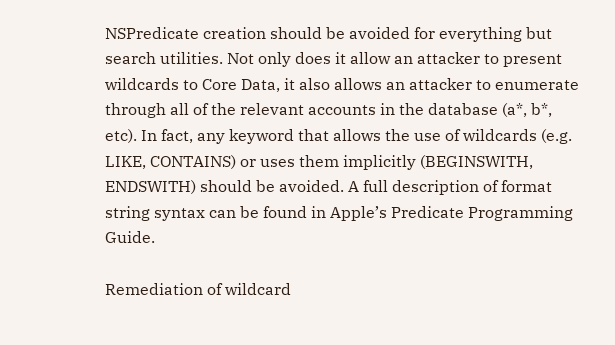NSPredicate creation should be avoided for everything but search utilities. Not only does it allow an attacker to present wildcards to Core Data, it also allows an attacker to enumerate through all of the relevant accounts in the database (a*, b*, etc). In fact, any keyword that allows the use of wildcards (e.g. LIKE, CONTAINS) or uses them implicitly (BEGINSWITH, ENDSWITH) should be avoided. A full description of format string syntax can be found in Apple’s Predicate Programming Guide.

Remediation of wildcard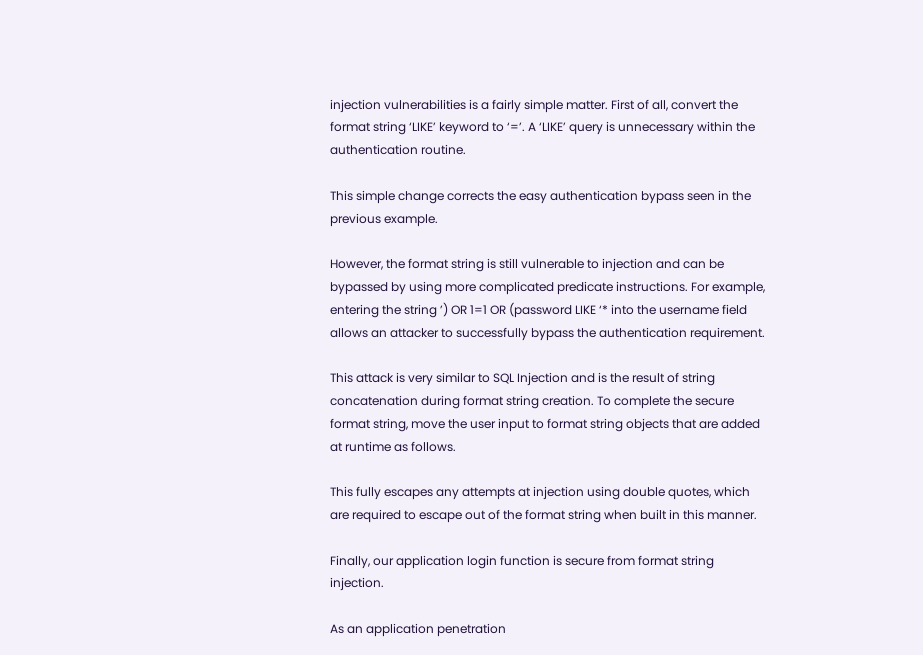injection vulnerabilities is a fairly simple matter. First of all, convert the format string ‘LIKE’ keyword to ‘=’. A ‘LIKE’ query is unnecessary within the authentication routine.

This simple change corrects the easy authentication bypass seen in the previous example.

However, the format string is still vulnerable to injection and can be bypassed by using more complicated predicate instructions. For example, entering the string ’) OR 1=1 OR (password LIKE ‘* into the username field allows an attacker to successfully bypass the authentication requirement.

This attack is very similar to SQL Injection and is the result of string concatenation during format string creation. To complete the secure format string, move the user input to format string objects that are added at runtime as follows.

This fully escapes any attempts at injection using double quotes, which are required to escape out of the format string when built in this manner.

Finally, our application login function is secure from format string injection.

As an application penetration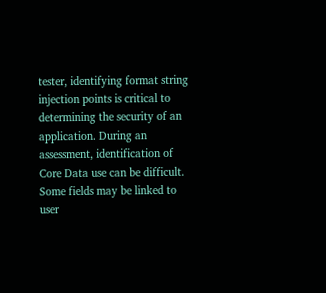tester, identifying format string injection points is critical to determining the security of an application. During an assessment, identification of Core Data use can be difficult. Some fields may be linked to user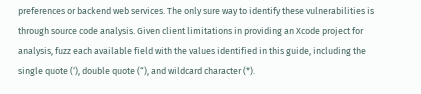preferences or backend web services. The only sure way to identify these vulnerabilities is through source code analysis. Given client limitations in providing an Xcode project for analysis, fuzz each available field with the values identified in this guide, including the single quote (‘), double quote (“), and wildcard character (*).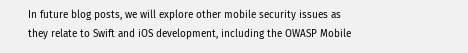In future blog posts, we will explore other mobile security issues as they relate to Swift and iOS development, including the OWASP Mobile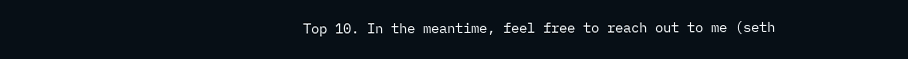Top 10. In the meantime, feel free to reach out to me (seth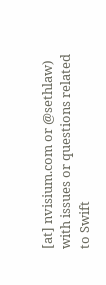[at] nvisium.com or @sethlaw) with issues or questions related to Swift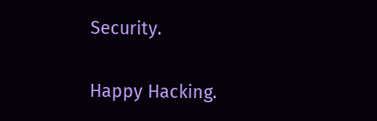Security.

Happy Hacking.